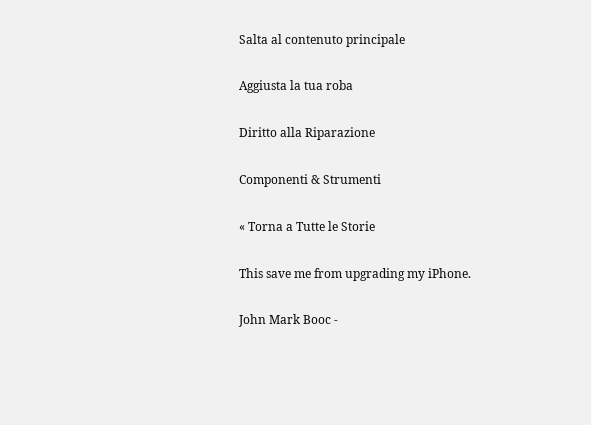Salta al contenuto principale

Aggiusta la tua roba

Diritto alla Riparazione

Componenti & Strumenti

« Torna a Tutte le Storie

This save me from upgrading my iPhone.

John Mark Booc -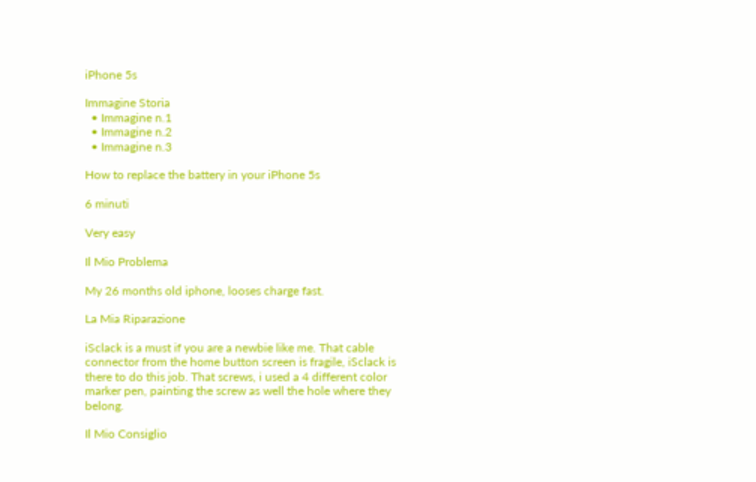iPhone 5s

Immagine Storia
  • Immagine n.1
  • Immagine n.2
  • Immagine n.3

How to replace the battery in your iPhone 5s

6 minuti

Very easy

Il Mio Problema

My 26 months old iphone, looses charge fast.

La Mia Riparazione

iSclack is a must if you are a newbie like me. That cable connector from the home button screen is fragile, iSclack is there to do this job. That screws, i used a 4 different color marker pen, painting the screw as well the hole where they belong.

Il Mio Consiglio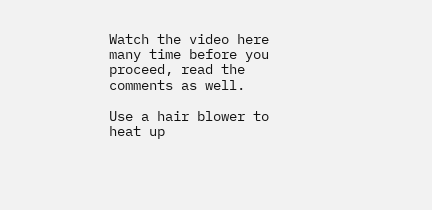Watch the video here many time before you proceed, read the comments as well.

Use a hair blower to heat up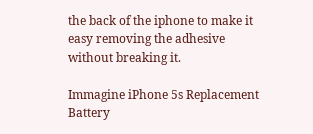the back of the iphone to make it easy removing the adhesive without breaking it.

Immagine iPhone 5s Replacement Battery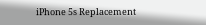iPhone 5s Replacement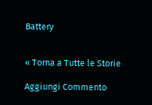Battery


« Torna a Tutte le Storie

Aggiungi Commento